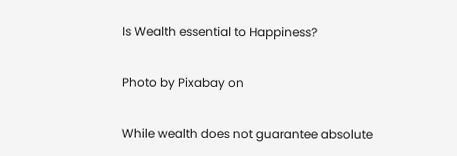Is Wealth essential to Happiness?

Photo by Pixabay on

While wealth does not guarantee absolute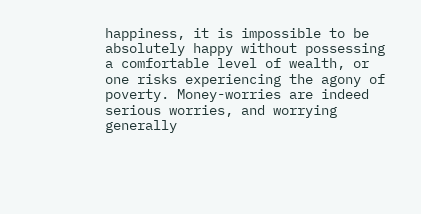happiness, it is impossible to be absolutely happy without possessing a comfortable level of wealth, or one risks experiencing the agony of poverty. Money-worries are indeed serious worries, and worrying generally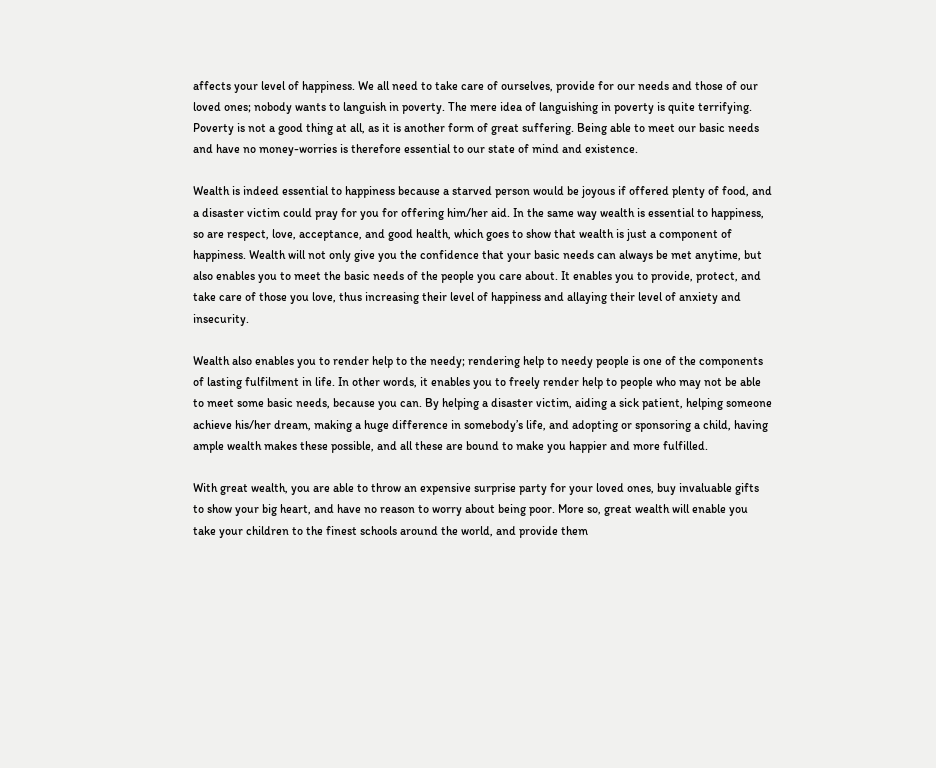affects your level of happiness. We all need to take care of ourselves, provide for our needs and those of our loved ones; nobody wants to languish in poverty. The mere idea of languishing in poverty is quite terrifying. Poverty is not a good thing at all, as it is another form of great suffering. Being able to meet our basic needs and have no money-worries is therefore essential to our state of mind and existence.

Wealth is indeed essential to happiness because a starved person would be joyous if offered plenty of food, and a disaster victim could pray for you for offering him/her aid. In the same way wealth is essential to happiness, so are respect, love, acceptance, and good health, which goes to show that wealth is just a component of happiness. Wealth will not only give you the confidence that your basic needs can always be met anytime, but also enables you to meet the basic needs of the people you care about. It enables you to provide, protect, and take care of those you love, thus increasing their level of happiness and allaying their level of anxiety and insecurity.

Wealth also enables you to render help to the needy; rendering help to needy people is one of the components of lasting fulfilment in life. In other words, it enables you to freely render help to people who may not be able to meet some basic needs, because you can. By helping a disaster victim, aiding a sick patient, helping someone achieve his/her dream, making a huge difference in somebody’s life, and adopting or sponsoring a child, having ample wealth makes these possible, and all these are bound to make you happier and more fulfilled.

With great wealth, you are able to throw an expensive surprise party for your loved ones, buy invaluable gifts to show your big heart, and have no reason to worry about being poor. More so, great wealth will enable you take your children to the finest schools around the world, and provide them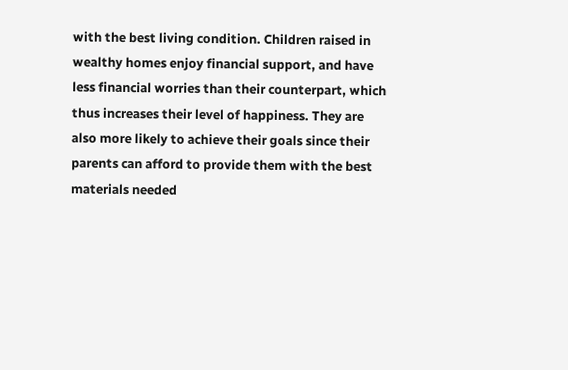with the best living condition. Children raised in wealthy homes enjoy financial support, and have less financial worries than their counterpart, which thus increases their level of happiness. They are also more likely to achieve their goals since their parents can afford to provide them with the best materials needed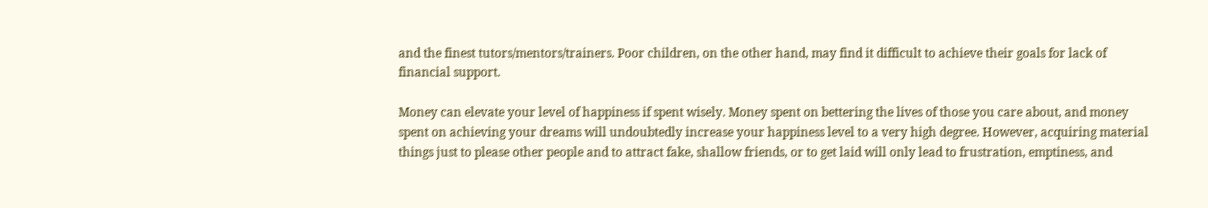and the finest tutors/mentors/trainers. Poor children, on the other hand, may find it difficult to achieve their goals for lack of financial support.

Money can elevate your level of happiness if spent wisely. Money spent on bettering the lives of those you care about, and money spent on achieving your dreams will undoubtedly increase your happiness level to a very high degree. However, acquiring material things just to please other people and to attract fake, shallow friends, or to get laid will only lead to frustration, emptiness, and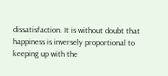dissatisfaction. It is without doubt that happiness is inversely proportional to keeping up with the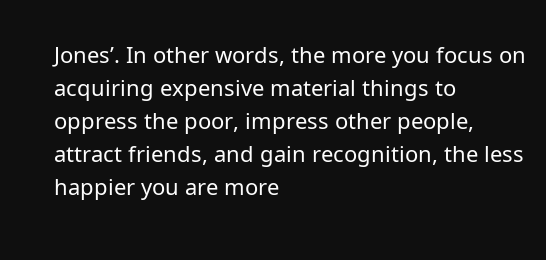Jones’. In other words, the more you focus on acquiring expensive material things to oppress the poor, impress other people, attract friends, and gain recognition, the less happier you are more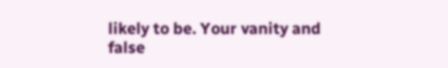likely to be. Your vanity and false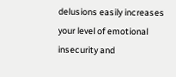delusions easily increases your level of emotional insecurity and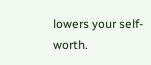lowers your self-worth.